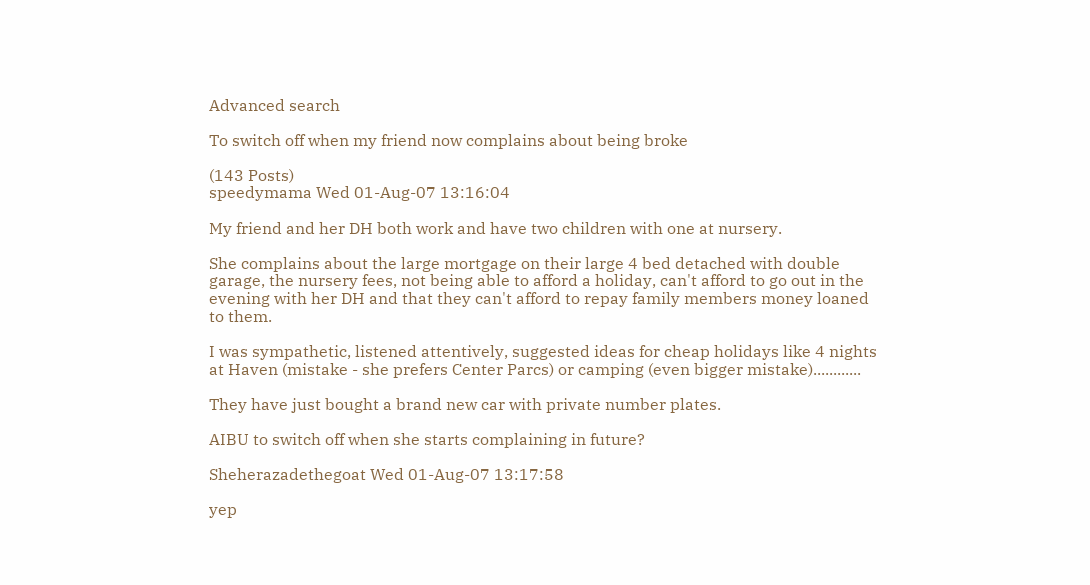Advanced search

To switch off when my friend now complains about being broke

(143 Posts)
speedymama Wed 01-Aug-07 13:16:04

My friend and her DH both work and have two children with one at nursery.

She complains about the large mortgage on their large 4 bed detached with double garage, the nursery fees, not being able to afford a holiday, can't afford to go out in the evening with her DH and that they can't afford to repay family members money loaned to them.

I was sympathetic, listened attentively, suggested ideas for cheap holidays like 4 nights at Haven (mistake - she prefers Center Parcs) or camping (even bigger mistake)............

They have just bought a brand new car with private number plates.

AIBU to switch off when she starts complaining in future?

Sheherazadethegoat Wed 01-Aug-07 13:17:58

yep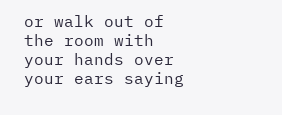or walk out of the room with your hands over your ears saying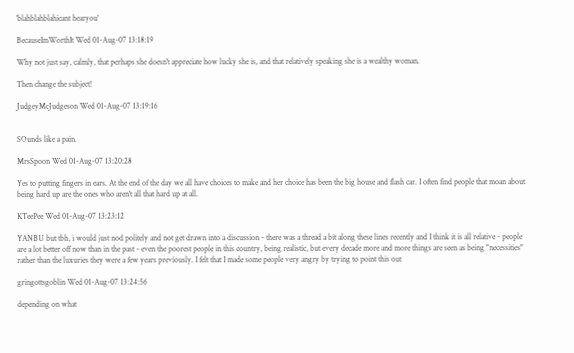'blahblahblahicant hearyou'

BecauseImWorthIt Wed 01-Aug-07 13:18:19

Why not just say, calmly, that perhaps she doesn't appreciate how lucky she is, and that relatively speaking she is a wealthy woman.

Then change the subject!

JudgeyMcJudgeson Wed 01-Aug-07 13:19:16


SOunds like a pain.

MrsSpoon Wed 01-Aug-07 13:20:28

Yes to putting fingers in ears. At the end of the day we all have choices to make and her choice has been the big house and flash car. I often find people that moan about being hard up are the ones who aren't all that hard up at all.

KTeePee Wed 01-Aug-07 13:23:12

YANBU but tbh, i would just nod politely and not get drawn into a discussion - there was a thread a bit along these lines recently and I think it is all relative - people are a lot better off now than in the past - even the poorest people in this country, being realistic, but every decade more and more things are seen as being "necessities" rather than the luxuries they were a few years previously. I felt that I made some people very angry by trying to point this out

gringottsgoblin Wed 01-Aug-07 13:24:56

depending on what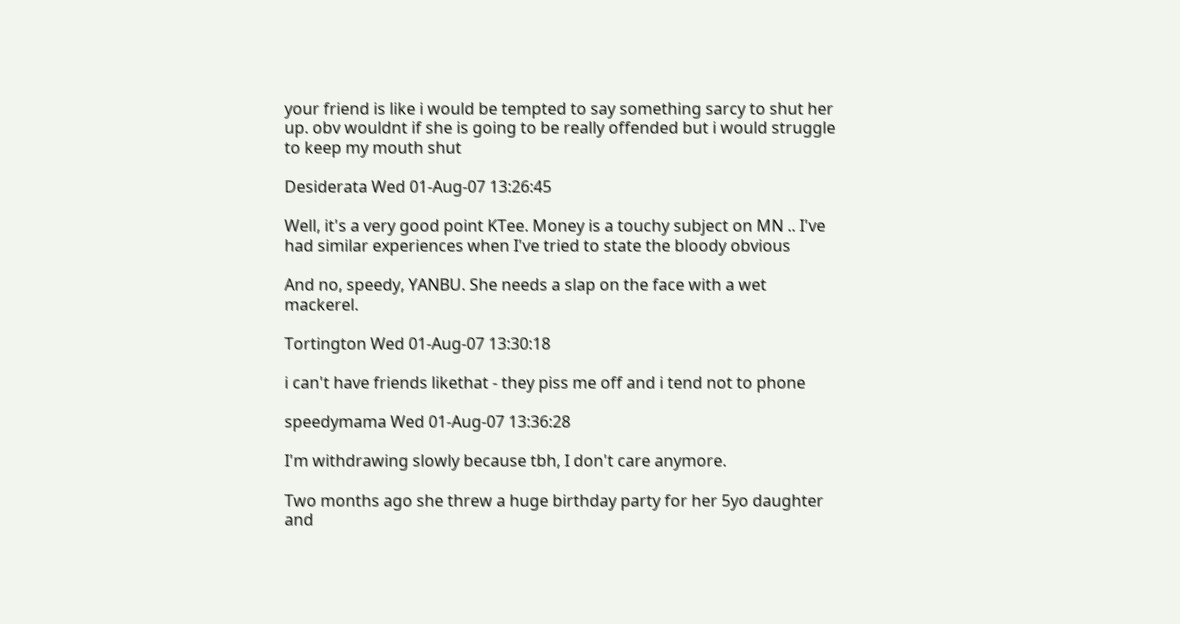your friend is like i would be tempted to say something sarcy to shut her up. obv wouldnt if she is going to be really offended but i would struggle to keep my mouth shut

Desiderata Wed 01-Aug-07 13:26:45

Well, it's a very good point KTee. Money is a touchy subject on MN .. I've had similar experiences when I've tried to state the bloody obvious

And no, speedy, YANBU. She needs a slap on the face with a wet mackerel.

Tortington Wed 01-Aug-07 13:30:18

i can't have friends likethat - they piss me off and i tend not to phone

speedymama Wed 01-Aug-07 13:36:28

I'm withdrawing slowly because tbh, I don't care anymore.

Two months ago she threw a huge birthday party for her 5yo daughter and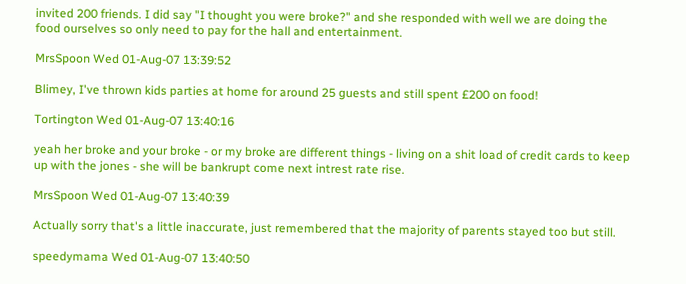invited 200 friends. I did say "I thought you were broke?" and she responded with well we are doing the food ourselves so only need to pay for the hall and entertainment.

MrsSpoon Wed 01-Aug-07 13:39:52

Blimey, I've thrown kids parties at home for around 25 guests and still spent £200 on food!

Tortington Wed 01-Aug-07 13:40:16

yeah her broke and your broke - or my broke are different things - living on a shit load of credit cards to keep up with the jones - she will be bankrupt come next intrest rate rise.

MrsSpoon Wed 01-Aug-07 13:40:39

Actually sorry that's a little inaccurate, just remembered that the majority of parents stayed too but still.

speedymama Wed 01-Aug-07 13:40:50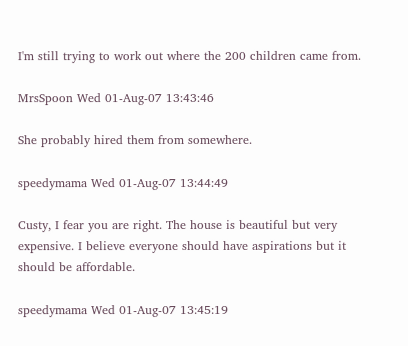I'm still trying to work out where the 200 children came from.

MrsSpoon Wed 01-Aug-07 13:43:46

She probably hired them from somewhere.

speedymama Wed 01-Aug-07 13:44:49

Custy, I fear you are right. The house is beautiful but very expensive. I believe everyone should have aspirations but it should be affordable.

speedymama Wed 01-Aug-07 13:45:19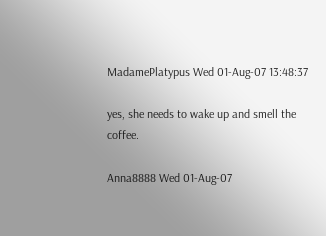MadamePlatypus Wed 01-Aug-07 13:48:37

yes, she needs to wake up and smell the coffee.

Anna8888 Wed 01-Aug-07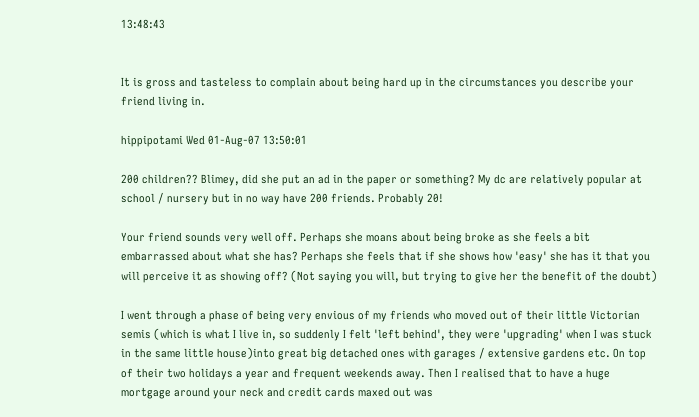13:48:43


It is gross and tasteless to complain about being hard up in the circumstances you describe your friend living in.

hippipotami Wed 01-Aug-07 13:50:01

200 children?? Blimey, did she put an ad in the paper or something? My dc are relatively popular at school / nursery but in no way have 200 friends. Probably 20!

Your friend sounds very well off. Perhaps she moans about being broke as she feels a bit embarrassed about what she has? Perhaps she feels that if she shows how 'easy' she has it that you will perceive it as showing off? (Not saying you will, but trying to give her the benefit of the doubt)

I went through a phase of being very envious of my friends who moved out of their little Victorian semis (which is what I live in, so suddenly I felt 'left behind', they were 'upgrading' when I was stuck in the same little house)into great big detached ones with garages / extensive gardens etc. On top of their two holidays a year and frequent weekends away. Then I realised that to have a huge mortgage around your neck and credit cards maxed out was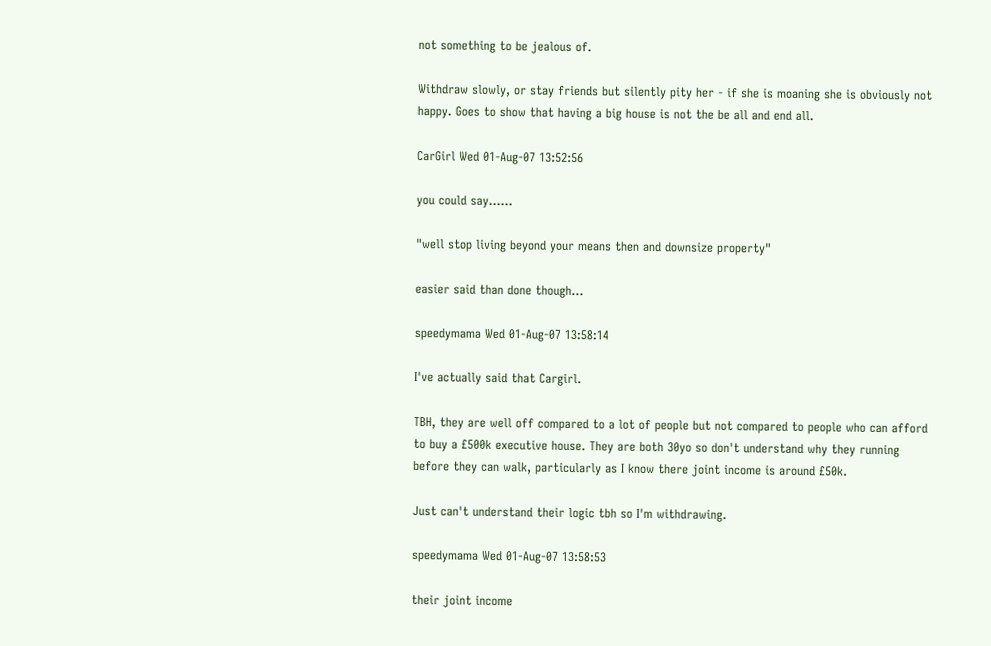not something to be jealous of.

Withdraw slowly, or stay friends but silently pity her - if she is moaning she is obviously not happy. Goes to show that having a big house is not the be all and end all.

CarGirl Wed 01-Aug-07 13:52:56

you could say......

"well stop living beyond your means then and downsize property"

easier said than done though...

speedymama Wed 01-Aug-07 13:58:14

I've actually said that Cargirl.

TBH, they are well off compared to a lot of people but not compared to people who can afford to buy a £500k executive house. They are both 30yo so don't understand why they running before they can walk, particularly as I know there joint income is around £50k.

Just can't understand their logic tbh so I'm withdrawing.

speedymama Wed 01-Aug-07 13:58:53

their joint income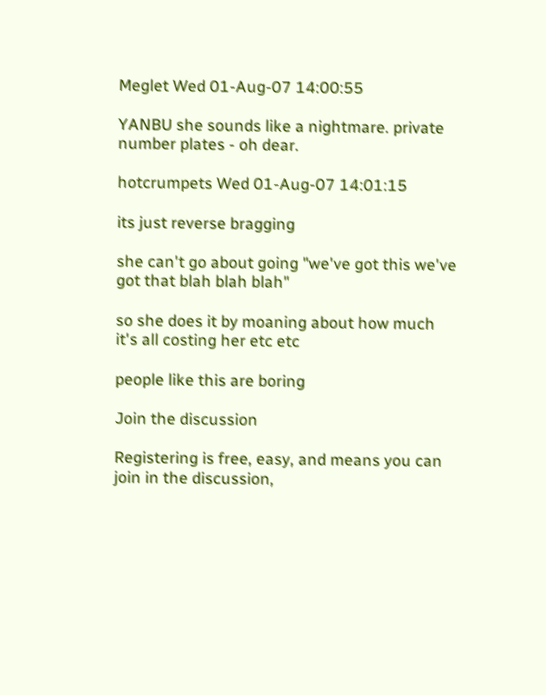Meglet Wed 01-Aug-07 14:00:55

YANBU she sounds like a nightmare. private number plates - oh dear.

hotcrumpets Wed 01-Aug-07 14:01:15

its just reverse bragging

she can't go about going "we've got this we've got that blah blah blah"

so she does it by moaning about how much it's all costing her etc etc

people like this are boring

Join the discussion

Registering is free, easy, and means you can join in the discussion,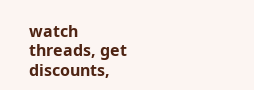watch threads, get discounts,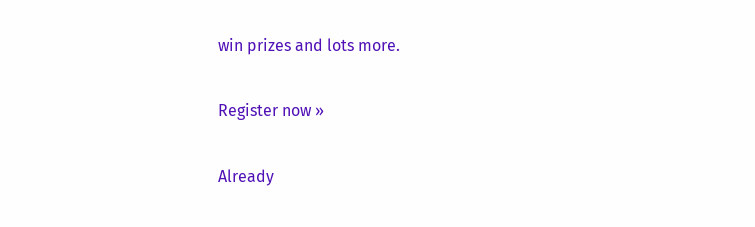win prizes and lots more.

Register now »

Already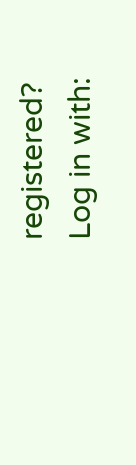registered? Log in with: